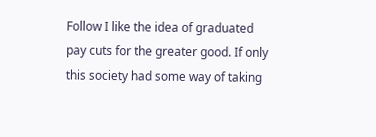Follow I like the idea of graduated pay cuts for the greater good. If only this society had some way of taking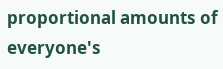proportional amounts of everyone's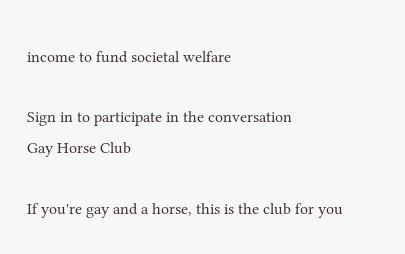income to fund societal welfare

Sign in to participate in the conversation
Gay Horse Club

If you're gay and a horse, this is the club for you